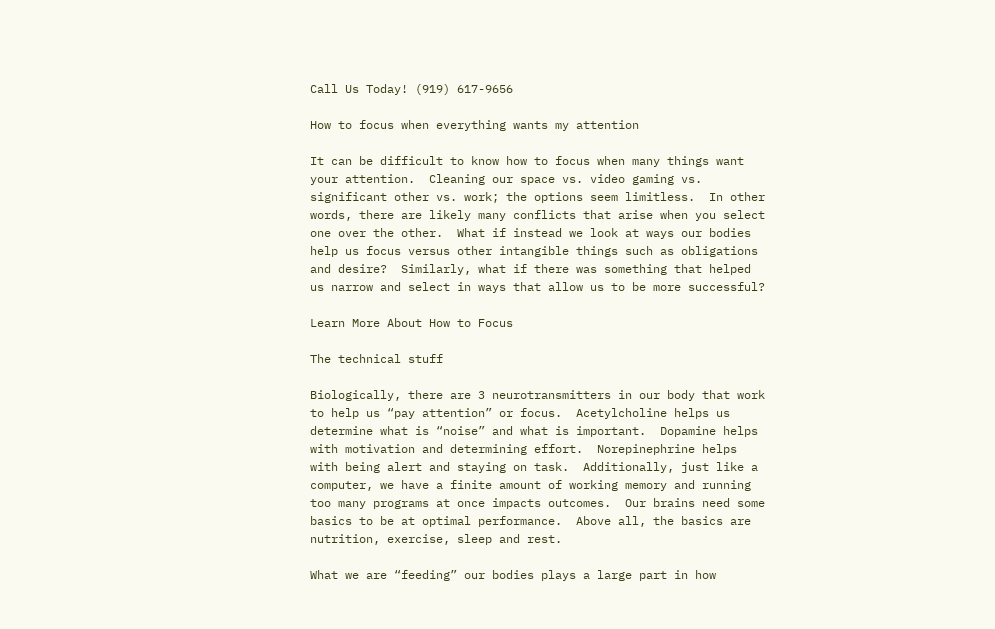Call Us Today! (919) 617-9656

How to focus when everything wants my attention

It can be difficult to know how to focus when many things want your attention.  Cleaning our space vs. video gaming vs. significant other vs. work; the options seem limitless.  In other words, there are likely many conflicts that arise when you select one over the other.  What if instead we look at ways our bodies help us focus versus other intangible things such as obligations and desire?  Similarly, what if there was something that helped us narrow and select in ways that allow us to be more successful?

Learn More About How to Focus

The technical stuff

Biologically, there are 3 neurotransmitters in our body that work to help us “pay attention” or focus.  Acetylcholine helps us determine what is “noise” and what is important.  Dopamine helps with motivation and determining effort.  Norepinephrine helps with being alert and staying on task.  Additionally, just like a computer, we have a finite amount of working memory and running too many programs at once impacts outcomes.  Our brains need some basics to be at optimal performance.  Above all, the basics are nutrition, exercise, sleep and rest.

What we are “feeding” our bodies plays a large part in how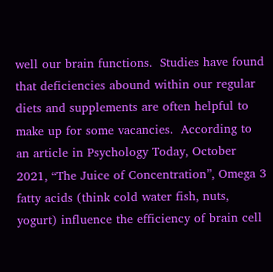well our brain functions.  Studies have found that deficiencies abound within our regular diets and supplements are often helpful to make up for some vacancies.  According to an article in Psychology Today, October 2021, “The Juice of Concentration”, Omega 3 fatty acids (think cold water fish, nuts, yogurt) influence the efficiency of brain cell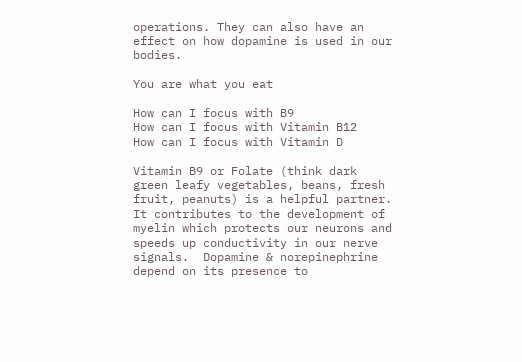operations. They can also have an effect on how dopamine is used in our bodies.

You are what you eat

How can I focus with B9
How can I focus with Vitamin B12
How can I focus with Vitamin D

Vitamin B9 or Folate (think dark green leafy vegetables, beans, fresh fruit, peanuts) is a helpful partner.  It contributes to the development of myelin which protects our neurons and speeds up conductivity in our nerve signals.  Dopamine & norepinephrine depend on its presence to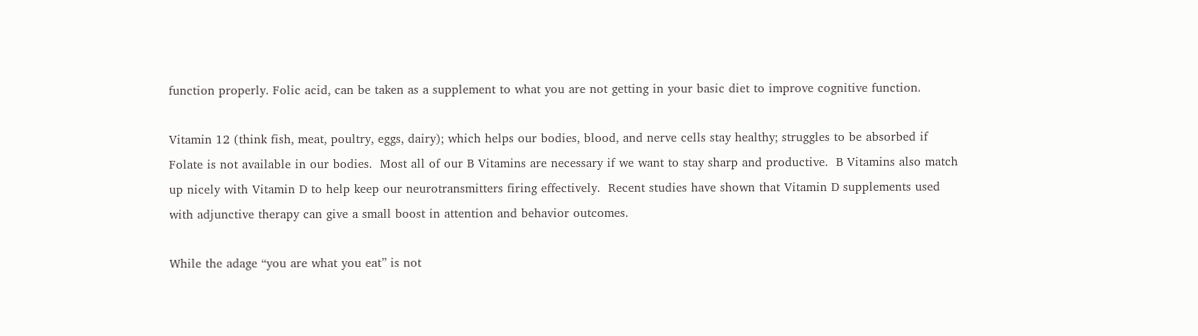function properly. Folic acid, can be taken as a supplement to what you are not getting in your basic diet to improve cognitive function.

Vitamin 12 (think fish, meat, poultry, eggs, dairy); which helps our bodies, blood, and nerve cells stay healthy; struggles to be absorbed if Folate is not available in our bodies.  Most all of our B Vitamins are necessary if we want to stay sharp and productive.  B Vitamins also match up nicely with Vitamin D to help keep our neurotransmitters firing effectively.  Recent studies have shown that Vitamin D supplements used with adjunctive therapy can give a small boost in attention and behavior outcomes.

While the adage “you are what you eat” is not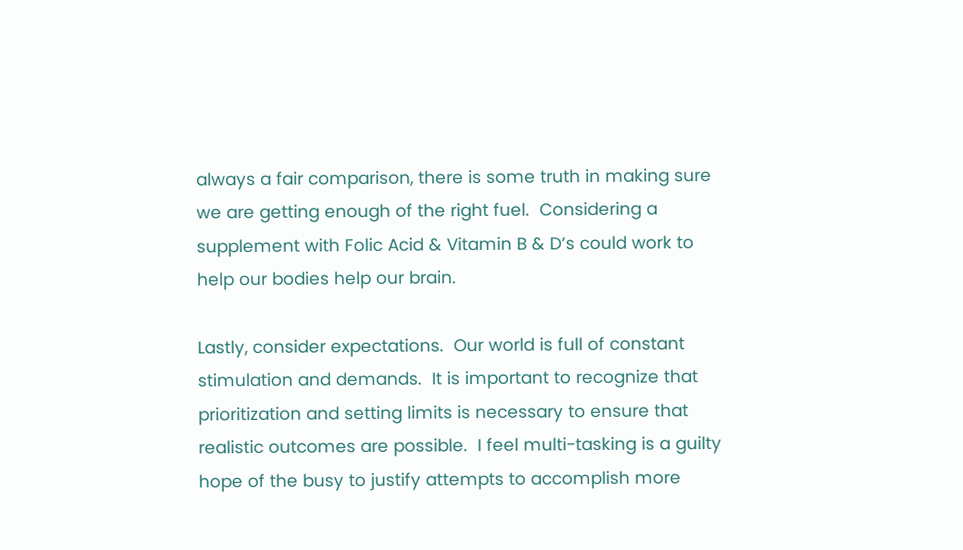always a fair comparison, there is some truth in making sure we are getting enough of the right fuel.  Considering a supplement with Folic Acid & Vitamin B & D’s could work to help our bodies help our brain.

Lastly, consider expectations.  Our world is full of constant stimulation and demands.  It is important to recognize that prioritization and setting limits is necessary to ensure that realistic outcomes are possible.  I feel multi-tasking is a guilty hope of the busy to justify attempts to accomplish more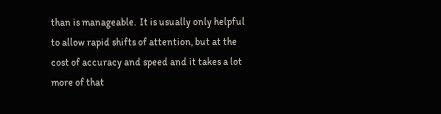than is manageable.  It is usually only helpful to allow rapid shifts of attention, but at the cost of accuracy and speed and it takes a lot more of that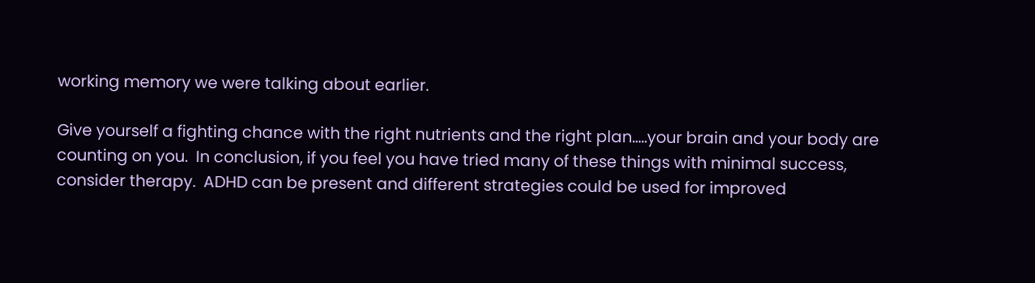working memory we were talking about earlier.

Give yourself a fighting chance with the right nutrients and the right plan…..your brain and your body are counting on you.  In conclusion, if you feel you have tried many of these things with minimal success, consider therapy.  ADHD can be present and different strategies could be used for improved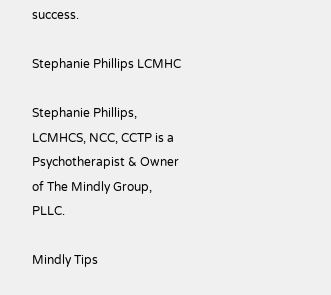success.

Stephanie Phillips LCMHC

Stephanie Phillips, LCMHCS, NCC, CCTP is a Psychotherapist & Owner of The Mindly Group, PLLC.

Mindly Tips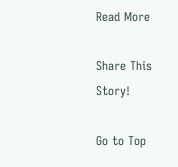Read More

Share This Story!

Go to Top